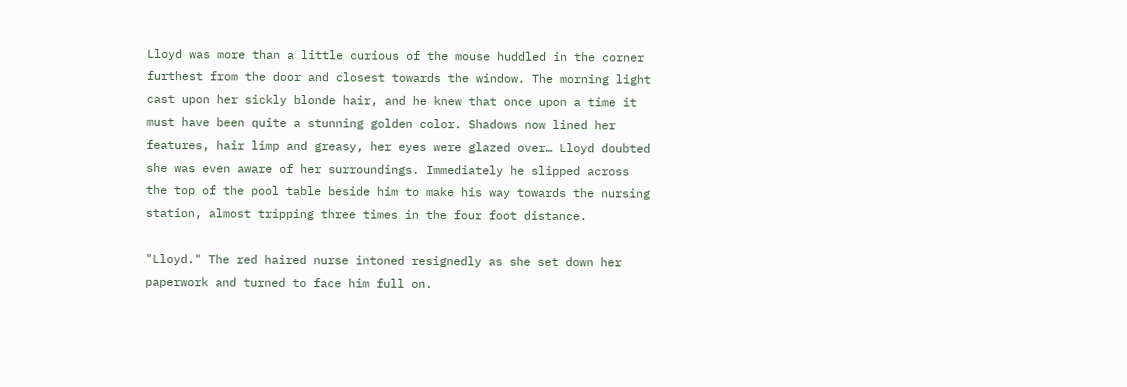Lloyd was more than a little curious of the mouse huddled in the corner furthest from the door and closest towards the window. The morning light cast upon her sickly blonde hair, and he knew that once upon a time it must have been quite a stunning golden color. Shadows now lined her features, hair limp and greasy, her eyes were glazed over… Lloyd doubted she was even aware of her surroundings. Immediately he slipped across the top of the pool table beside him to make his way towards the nursing station, almost tripping three times in the four foot distance.

"Lloyd." The red haired nurse intoned resignedly as she set down her paperwork and turned to face him full on.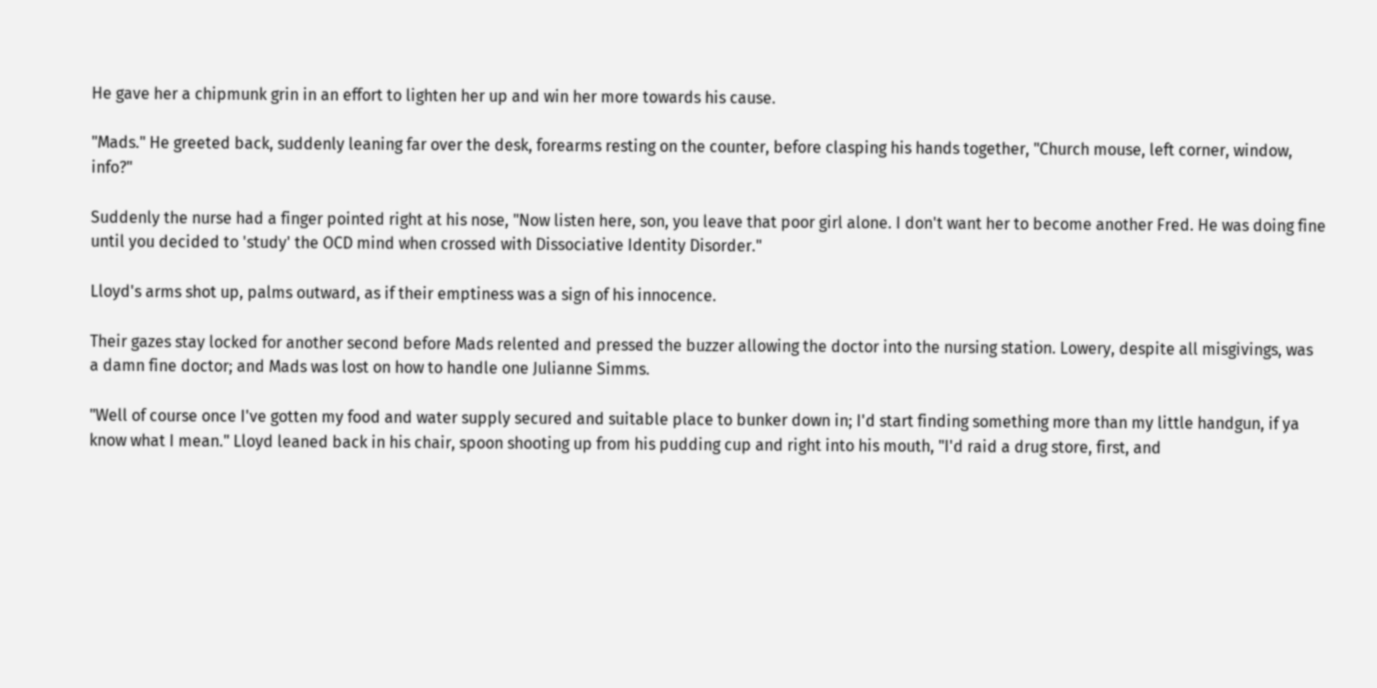He gave her a chipmunk grin in an effort to lighten her up and win her more towards his cause.

"Mads." He greeted back, suddenly leaning far over the desk, forearms resting on the counter, before clasping his hands together, "Church mouse, left corner, window, info?"

Suddenly the nurse had a finger pointed right at his nose, "Now listen here, son, you leave that poor girl alone. I don't want her to become another Fred. He was doing fine until you decided to 'study' the OCD mind when crossed with Dissociative Identity Disorder."

Lloyd's arms shot up, palms outward, as if their emptiness was a sign of his innocence.

Their gazes stay locked for another second before Mads relented and pressed the buzzer allowing the doctor into the nursing station. Lowery, despite all misgivings, was a damn fine doctor; and Mads was lost on how to handle one Julianne Simms.

"Well of course once I've gotten my food and water supply secured and suitable place to bunker down in; I'd start finding something more than my little handgun, if ya know what I mean." Lloyd leaned back in his chair, spoon shooting up from his pudding cup and right into his mouth, "I'd raid a drug store, first, and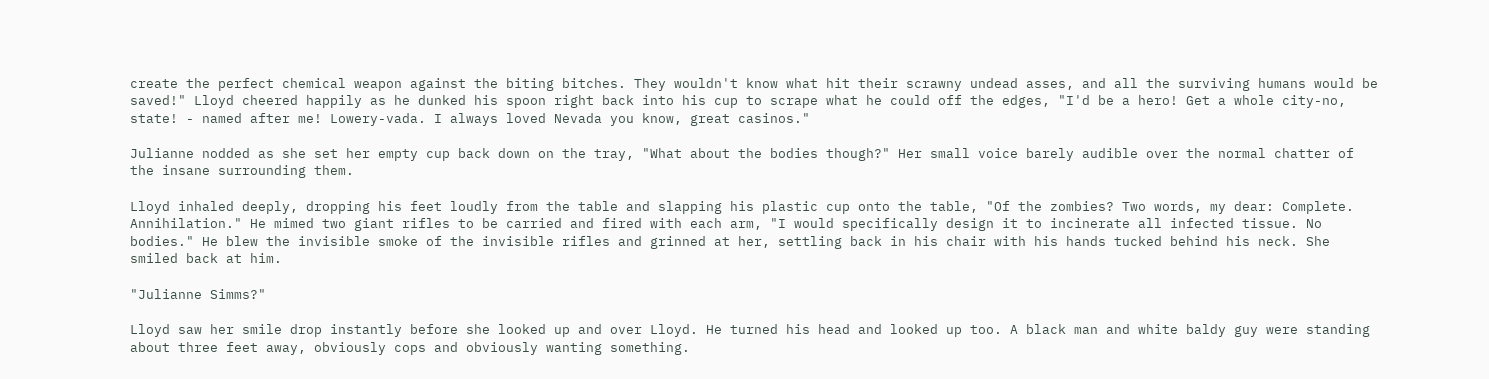create the perfect chemical weapon against the biting bitches. They wouldn't know what hit their scrawny undead asses, and all the surviving humans would be saved!" Lloyd cheered happily as he dunked his spoon right back into his cup to scrape what he could off the edges, "I'd be a hero! Get a whole city-no, state! - named after me! Lowery-vada. I always loved Nevada you know, great casinos."

Julianne nodded as she set her empty cup back down on the tray, "What about the bodies though?" Her small voice barely audible over the normal chatter of the insane surrounding them.

Lloyd inhaled deeply, dropping his feet loudly from the table and slapping his plastic cup onto the table, "Of the zombies? Two words, my dear: Complete. Annihilation." He mimed two giant rifles to be carried and fired with each arm, "I would specifically design it to incinerate all infected tissue. No bodies." He blew the invisible smoke of the invisible rifles and grinned at her, settling back in his chair with his hands tucked behind his neck. She smiled back at him.

"Julianne Simms?"

Lloyd saw her smile drop instantly before she looked up and over Lloyd. He turned his head and looked up too. A black man and white baldy guy were standing about three feet away, obviously cops and obviously wanting something.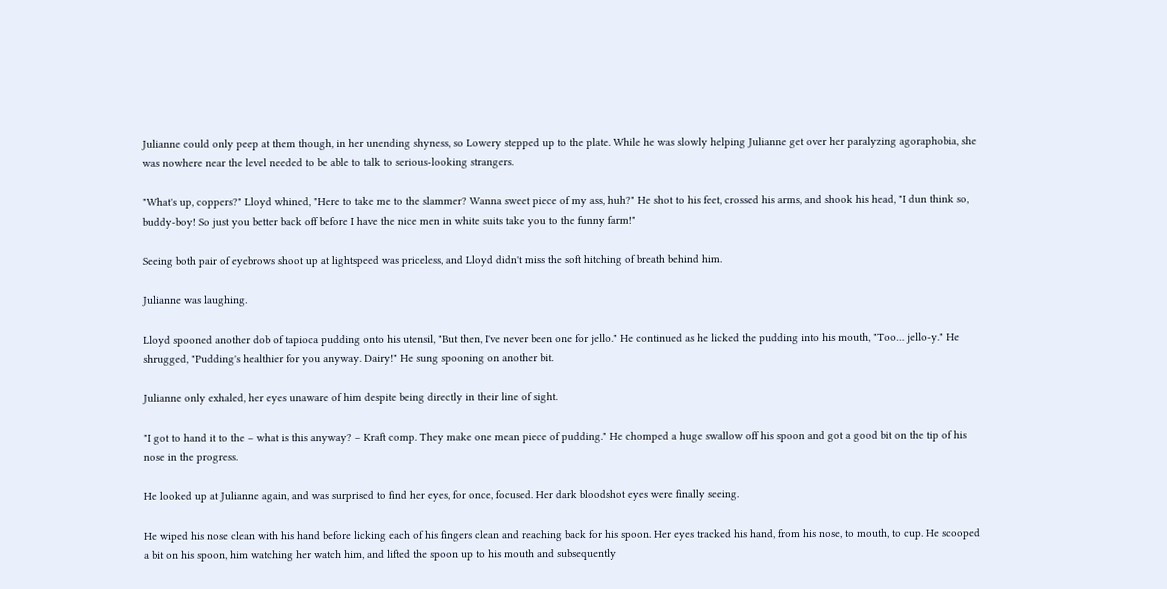Julianne could only peep at them though, in her unending shyness, so Lowery stepped up to the plate. While he was slowly helping Julianne get over her paralyzing agoraphobia, she was nowhere near the level needed to be able to talk to serious-looking strangers.

"What's up, coppers?" Lloyd whined, "Here to take me to the slammer? Wanna sweet piece of my ass, huh?" He shot to his feet, crossed his arms, and shook his head, "I dun think so, buddy-boy! So just you better back off before I have the nice men in white suits take you to the funny farm!"

Seeing both pair of eyebrows shoot up at lightspeed was priceless, and Lloyd didn't miss the soft hitching of breath behind him.

Julianne was laughing.

Lloyd spooned another dob of tapioca pudding onto his utensil, "But then, I've never been one for jello." He continued as he licked the pudding into his mouth, "Too… jello-y." He shrugged, "Pudding's healthier for you anyway. Dairy!" He sung spooning on another bit.

Julianne only exhaled, her eyes unaware of him despite being directly in their line of sight.

"I got to hand it to the – what is this anyway? – Kraft comp. They make one mean piece of pudding." He chomped a huge swallow off his spoon and got a good bit on the tip of his nose in the progress.

He looked up at Julianne again, and was surprised to find her eyes, for once, focused. Her dark bloodshot eyes were finally seeing.

He wiped his nose clean with his hand before licking each of his fingers clean and reaching back for his spoon. Her eyes tracked his hand, from his nose, to mouth, to cup. He scooped a bit on his spoon, him watching her watch him, and lifted the spoon up to his mouth and subsequently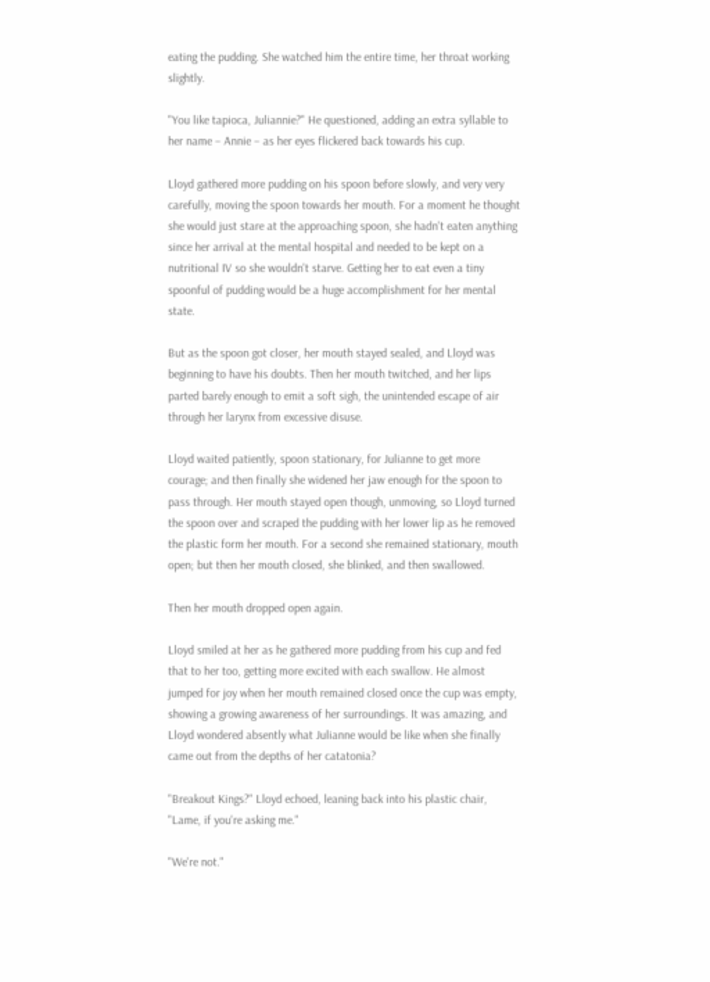eating the pudding. She watched him the entire time, her throat working slightly.

"You like tapioca, Juliannie?" He questioned, adding an extra syllable to her name – Annie – as her eyes flickered back towards his cup.

Lloyd gathered more pudding on his spoon before slowly, and very very carefully, moving the spoon towards her mouth. For a moment he thought she would just stare at the approaching spoon, she hadn't eaten anything since her arrival at the mental hospital and needed to be kept on a nutritional IV so she wouldn't starve. Getting her to eat even a tiny spoonful of pudding would be a huge accomplishment for her mental state.

But as the spoon got closer, her mouth stayed sealed, and Lloyd was beginning to have his doubts. Then her mouth twitched, and her lips parted barely enough to emit a soft sigh, the unintended escape of air through her larynx from excessive disuse.

Lloyd waited patiently, spoon stationary, for Julianne to get more courage; and then finally she widened her jaw enough for the spoon to pass through. Her mouth stayed open though, unmoving, so Lloyd turned the spoon over and scraped the pudding with her lower lip as he removed the plastic form her mouth. For a second she remained stationary, mouth open; but then her mouth closed, she blinked, and then swallowed.

Then her mouth dropped open again.

Lloyd smiled at her as he gathered more pudding from his cup and fed that to her too, getting more excited with each swallow. He almost jumped for joy when her mouth remained closed once the cup was empty, showing a growing awareness of her surroundings. It was amazing, and Lloyd wondered absently what Julianne would be like when she finally came out from the depths of her catatonia?

"Breakout Kings?" Lloyd echoed, leaning back into his plastic chair, "Lame, if you're asking me."

"We're not."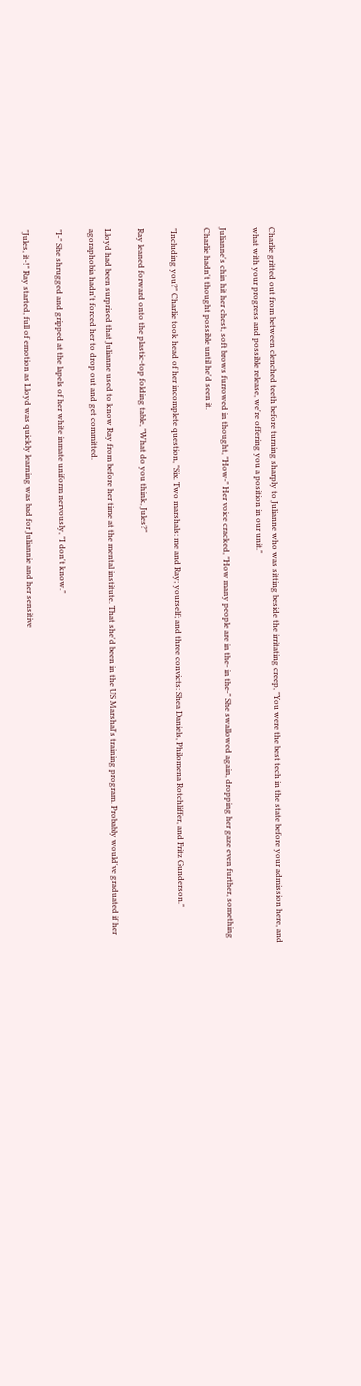Charlie gritted out from between clenched teeth before turning sharply to Julianne who was sitting beside the irritating creep, "You were the best tech in the state before your admission here, and what with your progress and possible release, we're offering you a position in our unit."

Julianne's chin hit her chest, soft brows furrowed in thought, "How-" Her voice cracked, "How many people are in the- in the-" She swallowed again, dropping her gaze even further, something Charlie hadn't thought possible until he'd seen it.

"Including you?" Charlie took head of her incomplete question, "Six. Two marshals: me and Ray; yourself; and three convicts: Shea Daniels, Philomena Rotchliffer, and Fritz Gunderson."

Ray leaned forward onto the plastic-top folding table, "What do you think, Jules?"

Lloyd had been surprised that Julianne used to know Ray from before her time at the mental institute. That she'd been in the US Marshal's training program. Probably would've graduated if her agoraphobia hadn't forced her to drop out and get committed.

"I-" She shrugged and gripped at the lapels of her white inmate uniform nervously, "I don't know."

"Jules, it-!" Ray started, full of emotion as Lloyd was quickly learning was bad for Juliannie and her sensitive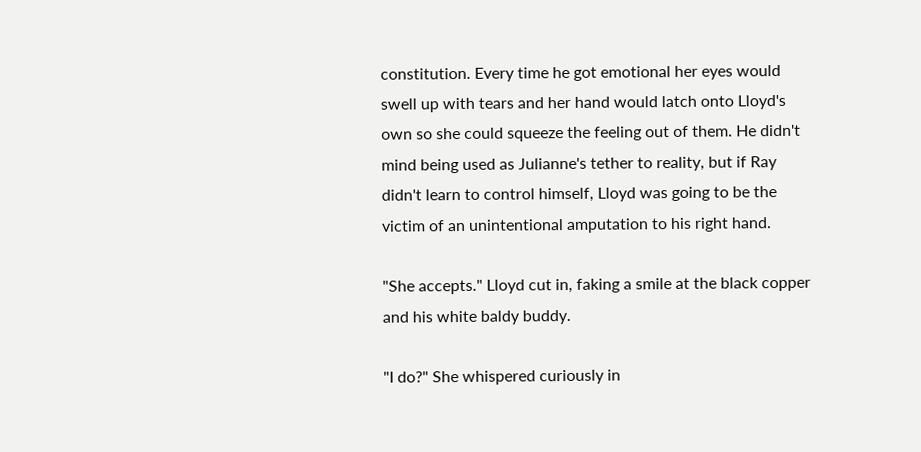constitution. Every time he got emotional her eyes would swell up with tears and her hand would latch onto Lloyd's own so she could squeeze the feeling out of them. He didn't mind being used as Julianne's tether to reality, but if Ray didn't learn to control himself, Lloyd was going to be the victim of an unintentional amputation to his right hand.

"She accepts." Lloyd cut in, faking a smile at the black copper and his white baldy buddy.

"I do?" She whispered curiously in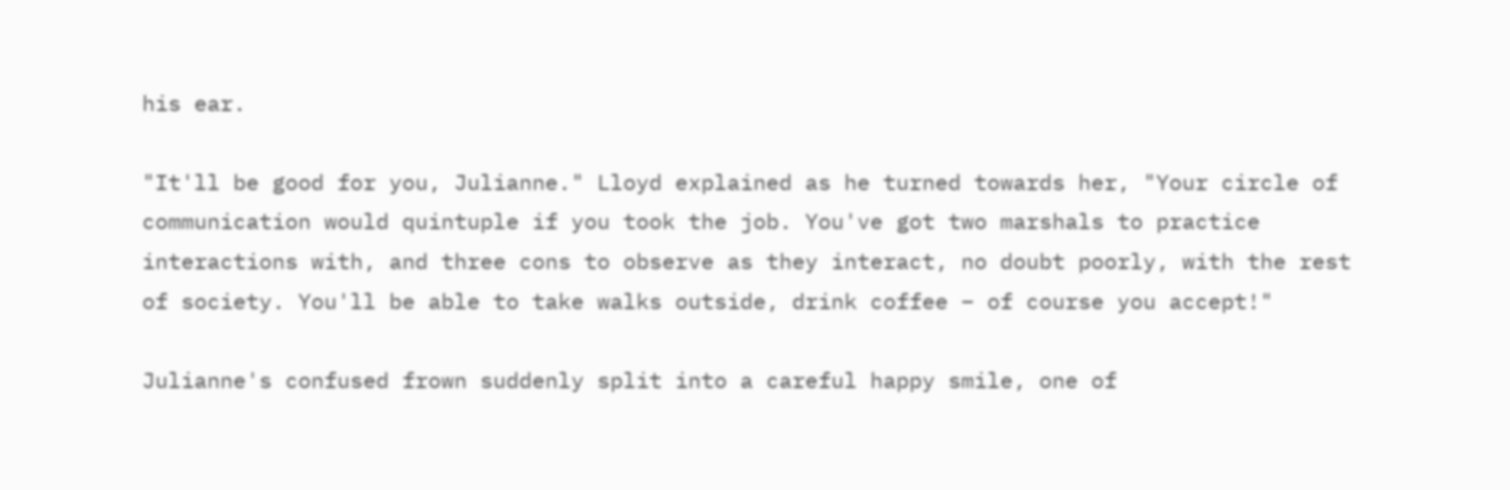his ear.

"It'll be good for you, Julianne." Lloyd explained as he turned towards her, "Your circle of communication would quintuple if you took the job. You've got two marshals to practice interactions with, and three cons to observe as they interact, no doubt poorly, with the rest of society. You'll be able to take walks outside, drink coffee – of course you accept!"

Julianne's confused frown suddenly split into a careful happy smile, one of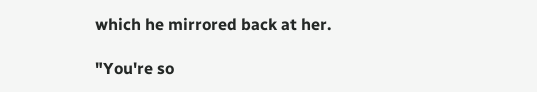which he mirrored back at her.

"You're so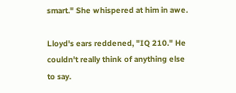smart." She whispered at him in awe.

Lloyd's ears reddened, "IQ 210." He couldn't really think of anything else to say.